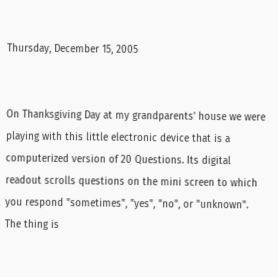Thursday, December 15, 2005


On Thanksgiving Day at my grandparents' house we were playing with this little electronic device that is a computerized version of 20 Questions. Its digital readout scrolls questions on the mini screen to which you respond "sometimes", "yes", "no", or "unknown". The thing is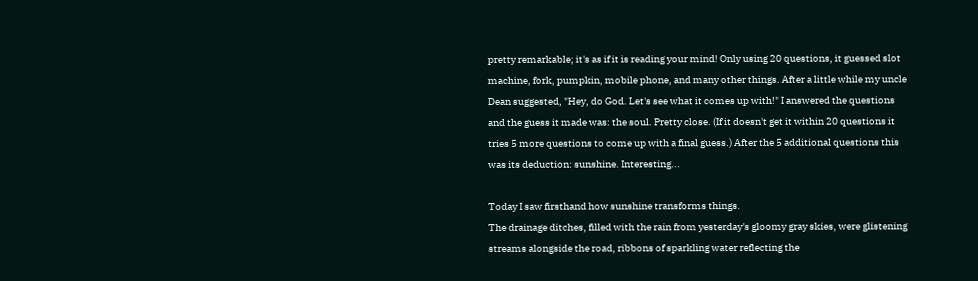pretty remarkable; it's as if it is reading your mind! Only using 20 questions, it guessed slot machine, fork, pumpkin, mobile phone, and many other things. After a little while my uncle Dean suggested, "Hey, do God. Let's see what it comes up with!" I answered the questions and the guess it made was: the soul. Pretty close. (If it doesn't get it within 20 questions it tries 5 more questions to come up with a final guess.) After the 5 additional questions this was its deduction: sunshine. Interesting...

Today I saw firsthand how sunshine transforms things.
The drainage ditches, filled with the rain from yesterday's gloomy gray skies, were glistening streams alongside the road, ribbons of sparkling water reflecting the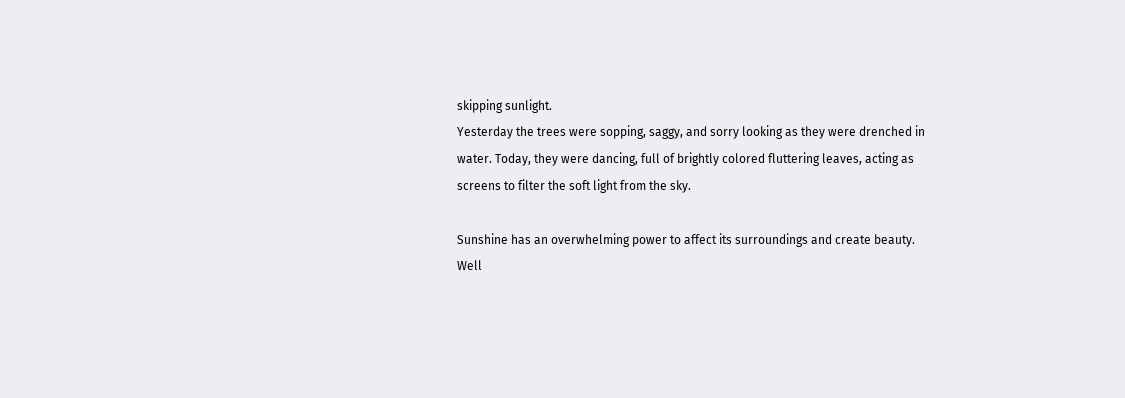skipping sunlight.
Yesterday the trees were sopping, saggy, and sorry looking as they were drenched in water. Today, they were dancing, full of brightly colored fluttering leaves, acting as screens to filter the soft light from the sky.

Sunshine has an overwhelming power to affect its surroundings and create beauty.
Well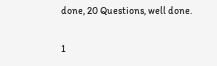done, 20 Questions, well done.

1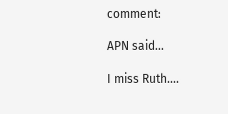comment:

APN said...

I miss Ruth....